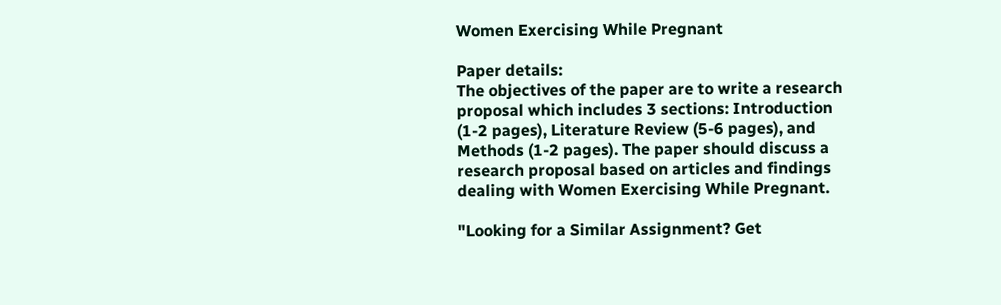Women Exercising While Pregnant

Paper details:
The objectives of the paper are to write a research proposal which includes 3 sections: Introduction (1-2 pages), Literature Review (5-6 pages), and Methods (1-2 pages). The paper should discuss a research proposal based on articles and findings dealing with Women Exercising While Pregnant.

"Looking for a Similar Assignment? Get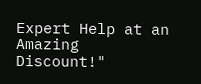Expert Help at an Amazing Discount!"